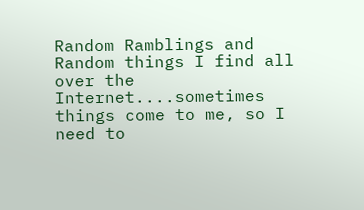Random Ramblings and Random things I find all over the Internet....sometimes things come to me, so I need to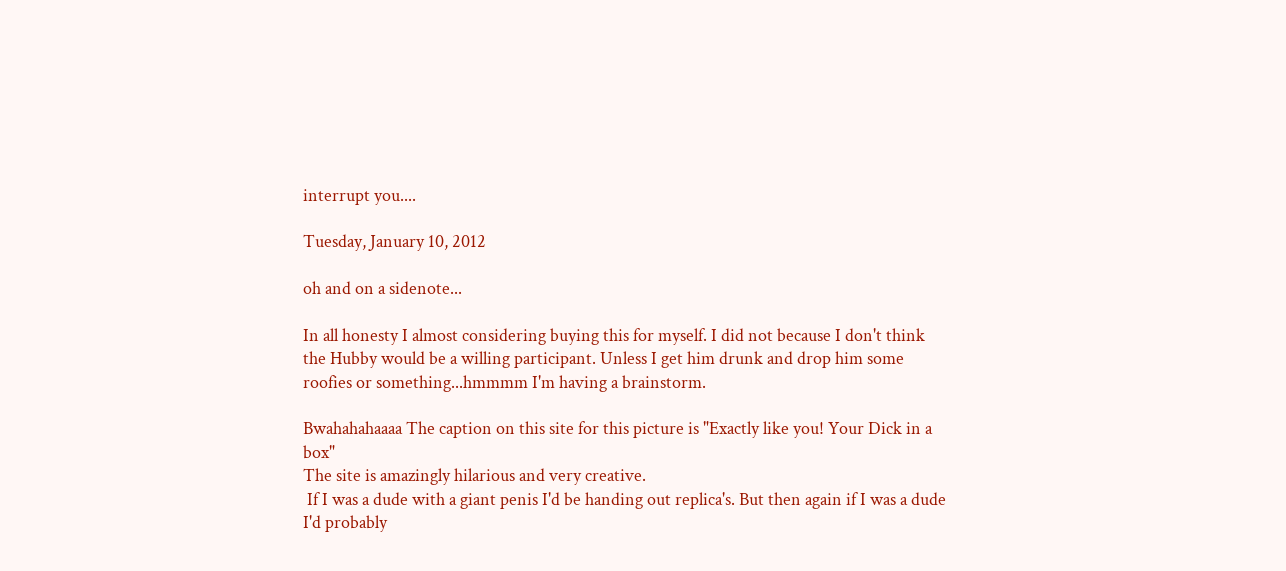interrupt you....

Tuesday, January 10, 2012

oh and on a sidenote...

In all honesty I almost considering buying this for myself. I did not because I don't think the Hubby would be a willing participant. Unless I get him drunk and drop him some roofies or something...hmmmm I'm having a brainstorm.

Bwahahahaaaa The caption on this site for this picture is "Exactly like you! Your Dick in a box"
The site is amazingly hilarious and very creative.
 If I was a dude with a giant penis I'd be handing out replica's. But then again if I was a dude I'd probably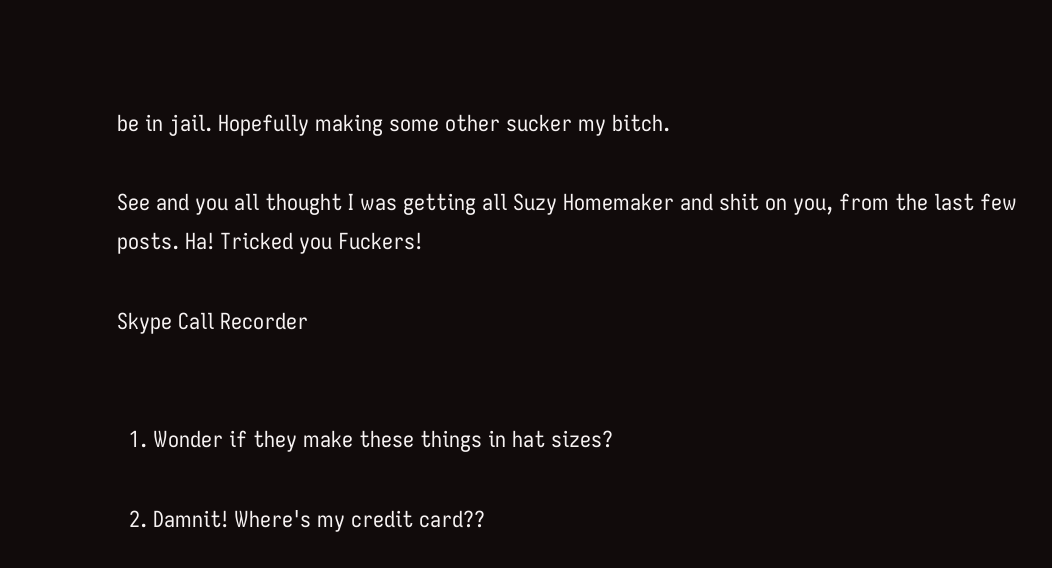be in jail. Hopefully making some other sucker my bitch.

See and you all thought I was getting all Suzy Homemaker and shit on you, from the last few posts. Ha! Tricked you Fuckers!

Skype Call Recorder


  1. Wonder if they make these things in hat sizes?

  2. Damnit! Where's my credit card??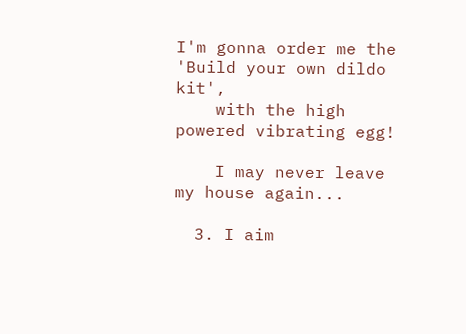I'm gonna order me the 'Build your own dildo kit',
    with the high powered vibrating egg!

    I may never leave my house again...

  3. I aim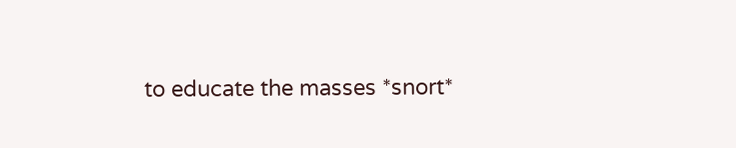to educate the masses *snort*